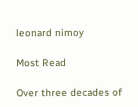leonard nimoy

Most Read

Over three decades of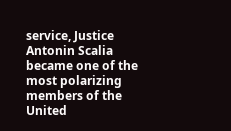service, Justice Antonin Scalia became one of the most polarizing members of the United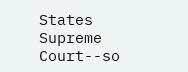States Supreme Court--so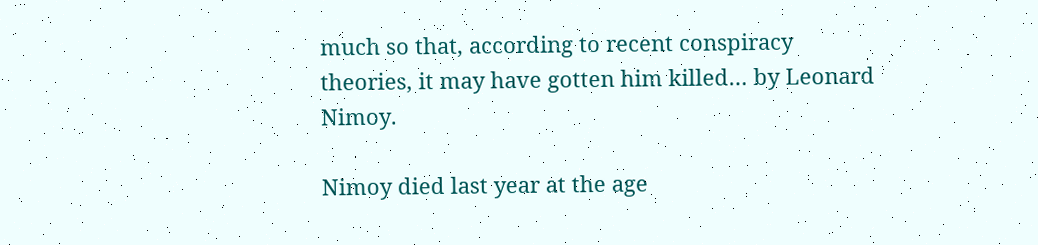much so that, according to recent conspiracy theories, it may have gotten him killed… by Leonard Nimoy.

Nimoy died last year at the age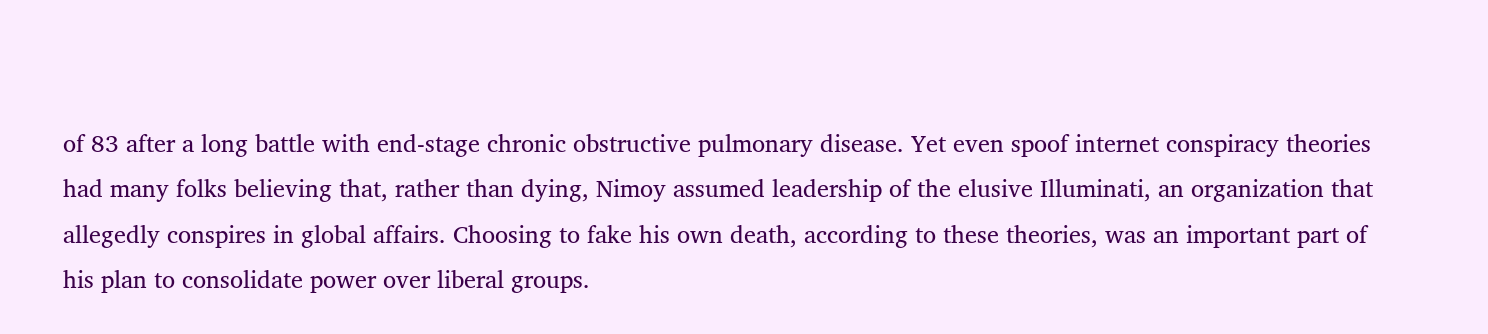of 83 after a long battle with end-stage chronic obstructive pulmonary disease. Yet even spoof internet conspiracy theories had many folks believing that, rather than dying, Nimoy assumed leadership of the elusive Illuminati, an organization that allegedly conspires in global affairs. Choosing to fake his own death, according to these theories, was an important part of his plan to consolidate power over liberal groups.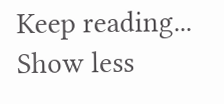Keep reading... Show less